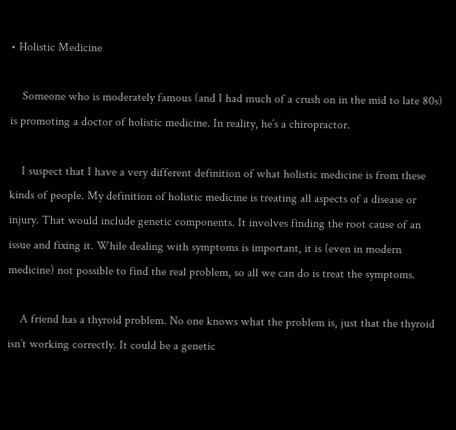• Holistic Medicine

    Someone who is moderately famous (and I had much of a crush on in the mid to late 80s) is promoting a doctor of holistic medicine. In reality, he’s a chiropractor.

    I suspect that I have a very different definition of what holistic medicine is from these kinds of people. My definition of holistic medicine is treating all aspects of a disease or injury. That would include genetic components. It involves finding the root cause of an issue and fixing it. While dealing with symptoms is important, it is (even in modern medicine) not possible to find the real problem, so all we can do is treat the symptoms.

    A friend has a thyroid problem. No one knows what the problem is, just that the thyroid isn’t working correctly. It could be a genetic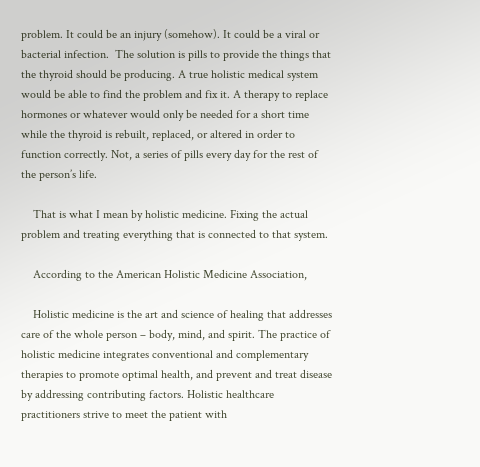problem. It could be an injury (somehow). It could be a viral or bacterial infection.  The solution is pills to provide the things that the thyroid should be producing. A true holistic medical system would be able to find the problem and fix it. A therapy to replace hormones or whatever would only be needed for a short time while the thyroid is rebuilt, replaced, or altered in order to function correctly. Not, a series of pills every day for the rest of the person’s life.

    That is what I mean by holistic medicine. Fixing the actual problem and treating everything that is connected to that system.

    According to the American Holistic Medicine Association,

    Holistic medicine is the art and science of healing that addresses care of the whole person – body, mind, and spirit. The practice of holistic medicine integrates conventional and complementary therapies to promote optimal health, and prevent and treat disease by addressing contributing factors. Holistic healthcare practitioners strive to meet the patient with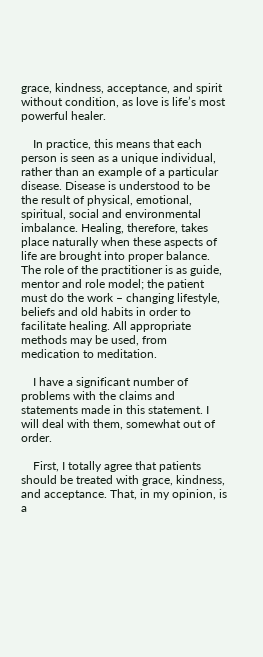grace, kindness, acceptance, and spirit without condition, as love is life’s most powerful healer.

    In practice, this means that each person is seen as a unique individual, rather than an example of a particular disease. Disease is understood to be the result of physical, emotional, spiritual, social and environmental imbalance. Healing, therefore, takes place naturally when these aspects of life are brought into proper balance. The role of the practitioner is as guide, mentor and role model; the patient must do the work – changing lifestyle, beliefs and old habits in order to facilitate healing. All appropriate methods may be used, from medication to meditation.

    I have a significant number of problems with the claims and statements made in this statement. I will deal with them, somewhat out of order.

    First, I totally agree that patients should be treated with grace, kindness, and acceptance. That, in my opinion, is a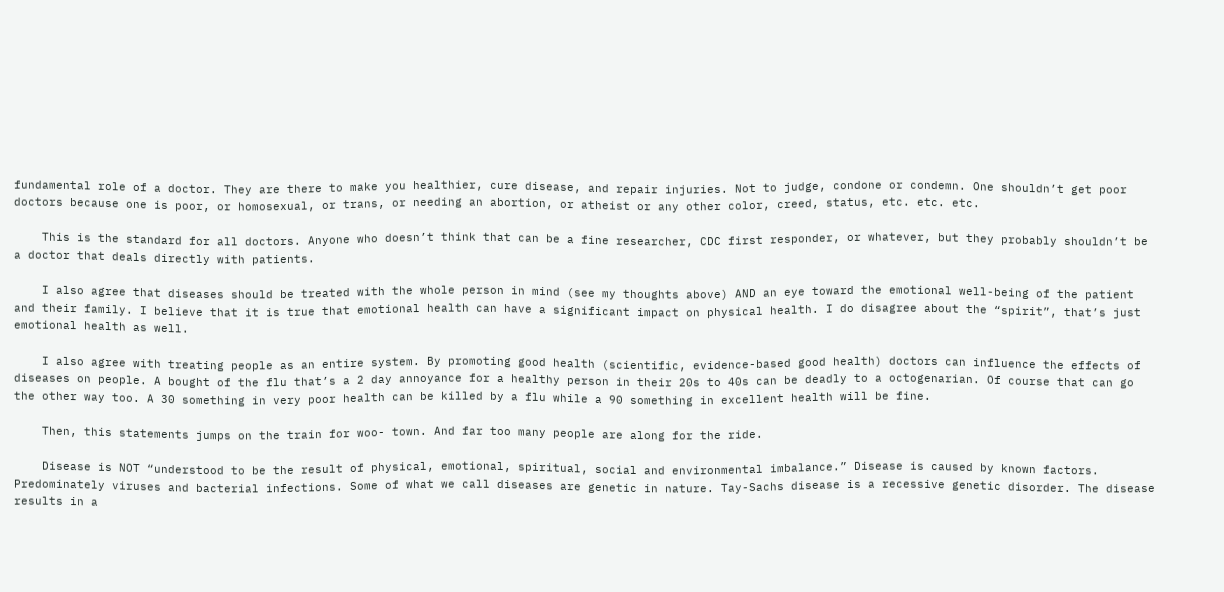fundamental role of a doctor. They are there to make you healthier, cure disease, and repair injuries. Not to judge, condone or condemn. One shouldn’t get poor doctors because one is poor, or homosexual, or trans, or needing an abortion, or atheist or any other color, creed, status, etc. etc. etc.

    This is the standard for all doctors. Anyone who doesn’t think that can be a fine researcher, CDC first responder, or whatever, but they probably shouldn’t be a doctor that deals directly with patients.

    I also agree that diseases should be treated with the whole person in mind (see my thoughts above) AND an eye toward the emotional well-being of the patient and their family. I believe that it is true that emotional health can have a significant impact on physical health. I do disagree about the “spirit”, that’s just emotional health as well.

    I also agree with treating people as an entire system. By promoting good health (scientific, evidence-based good health) doctors can influence the effects of diseases on people. A bought of the flu that’s a 2 day annoyance for a healthy person in their 20s to 40s can be deadly to a octogenarian. Of course that can go the other way too. A 30 something in very poor health can be killed by a flu while a 90 something in excellent health will be fine.

    Then, this statements jumps on the train for woo- town. And far too many people are along for the ride.

    Disease is NOT “understood to be the result of physical, emotional, spiritual, social and environmental imbalance.” Disease is caused by known factors. Predominately viruses and bacterial infections. Some of what we call diseases are genetic in nature. Tay-Sachs disease is a recessive genetic disorder. The disease results in a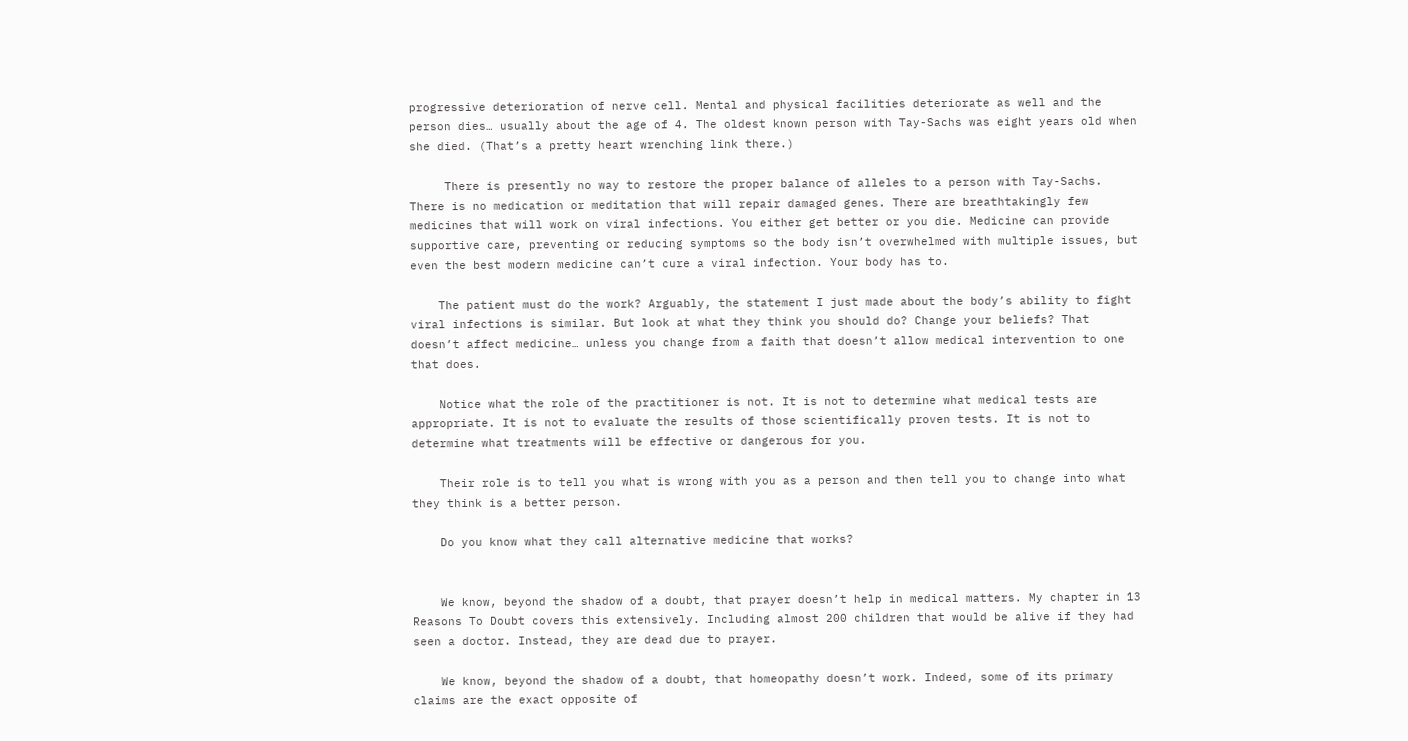progressive deterioration of nerve cell. Mental and physical facilities deteriorate as well and the person dies… usually about the age of 4. The oldest known person with Tay-Sachs was eight years old when she died. (That’s a pretty heart wrenching link there.)

     There is presently no way to restore the proper balance of alleles to a person with Tay-Sachs. There is no medication or meditation that will repair damaged genes. There are breathtakingly few medicines that will work on viral infections. You either get better or you die. Medicine can provide supportive care, preventing or reducing symptoms so the body isn’t overwhelmed with multiple issues, but even the best modern medicine can’t cure a viral infection. Your body has to.

    The patient must do the work? Arguably, the statement I just made about the body’s ability to fight viral infections is similar. But look at what they think you should do? Change your beliefs? That doesn’t affect medicine… unless you change from a faith that doesn’t allow medical intervention to one that does.

    Notice what the role of the practitioner is not. It is not to determine what medical tests are appropriate. It is not to evaluate the results of those scientifically proven tests. It is not to determine what treatments will be effective or dangerous for you.

    Their role is to tell you what is wrong with you as a person and then tell you to change into what they think is a better person.

    Do you know what they call alternative medicine that works?


    We know, beyond the shadow of a doubt, that prayer doesn’t help in medical matters. My chapter in 13 Reasons To Doubt covers this extensively. Including almost 200 children that would be alive if they had seen a doctor. Instead, they are dead due to prayer.

    We know, beyond the shadow of a doubt, that homeopathy doesn’t work. Indeed, some of its primary claims are the exact opposite of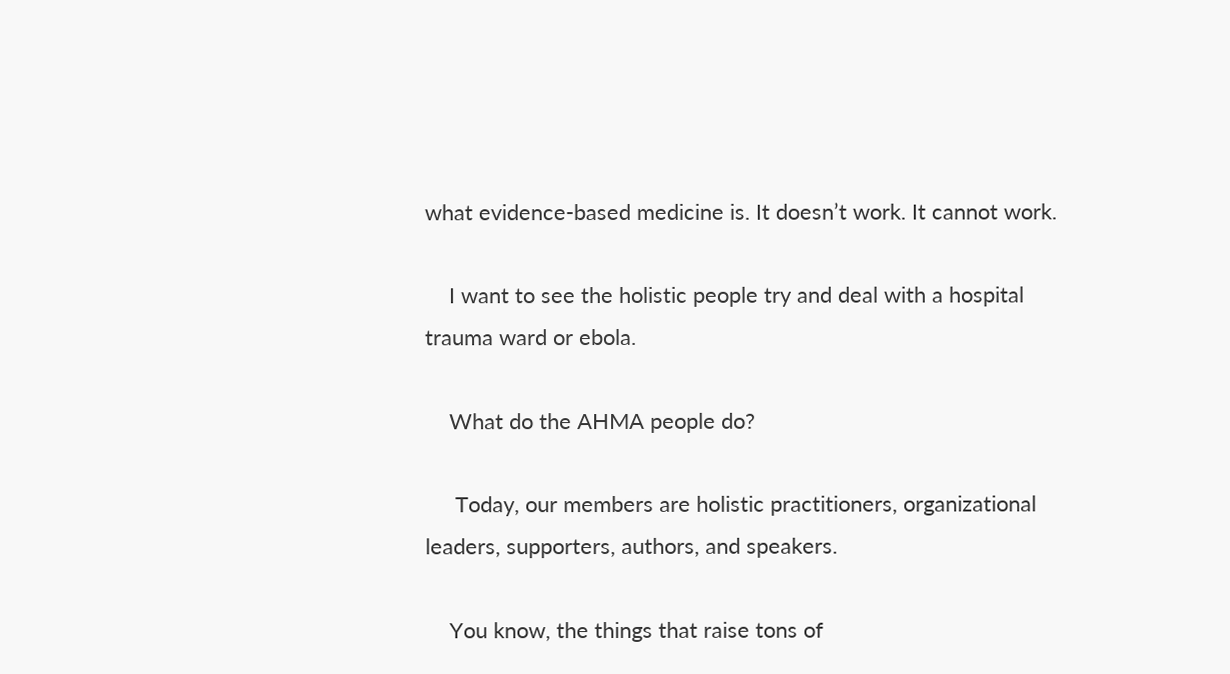what evidence-based medicine is. It doesn’t work. It cannot work.

    I want to see the holistic people try and deal with a hospital trauma ward or ebola.

    What do the AHMA people do?

     Today, our members are holistic practitioners, organizational leaders, supporters, authors, and speakers.

    You know, the things that raise tons of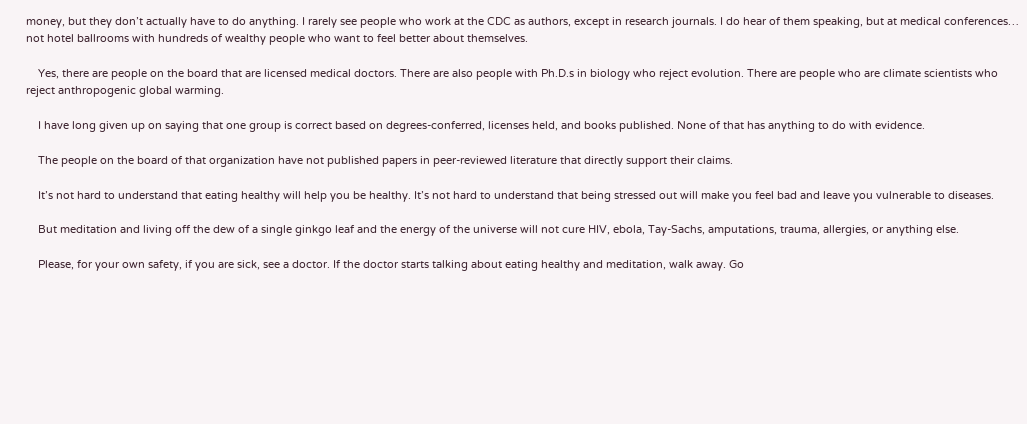money, but they don’t actually have to do anything. I rarely see people who work at the CDC as authors, except in research journals. I do hear of them speaking, but at medical conferences… not hotel ballrooms with hundreds of wealthy people who want to feel better about themselves.

    Yes, there are people on the board that are licensed medical doctors. There are also people with Ph.D.s in biology who reject evolution. There are people who are climate scientists who reject anthropogenic global warming.

    I have long given up on saying that one group is correct based on degrees-conferred, licenses held, and books published. None of that has anything to do with evidence.

    The people on the board of that organization have not published papers in peer-reviewed literature that directly support their claims.

    It’s not hard to understand that eating healthy will help you be healthy. It’s not hard to understand that being stressed out will make you feel bad and leave you vulnerable to diseases.

    But meditation and living off the dew of a single ginkgo leaf and the energy of the universe will not cure HIV, ebola, Tay-Sachs, amputations, trauma, allergies, or anything else.

    Please, for your own safety, if you are sick, see a doctor. If the doctor starts talking about eating healthy and meditation, walk away. Go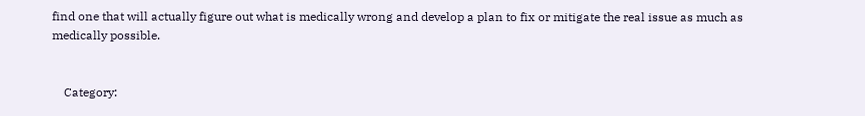find one that will actually figure out what is medically wrong and develop a plan to fix or mitigate the real issue as much as medically possible.


    Category: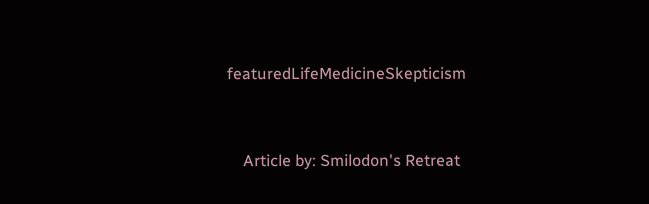featuredLifeMedicineSkepticism


    Article by: Smilodon's Retreat